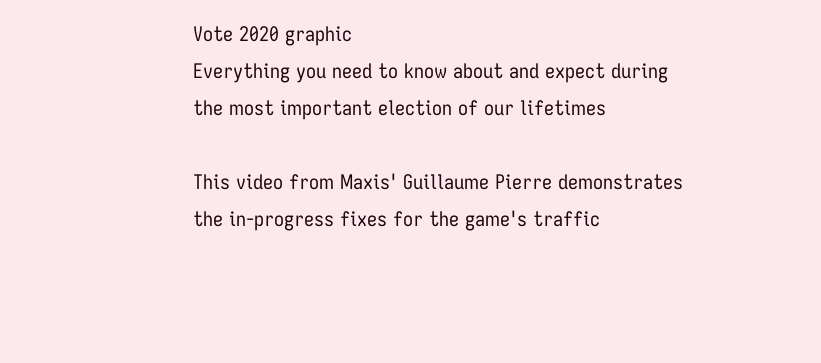Vote 2020 graphic
Everything you need to know about and expect during
the most important election of our lifetimes

This video from Maxis' Guillaume Pierre demonstrates the in-progress fixes for the game's traffic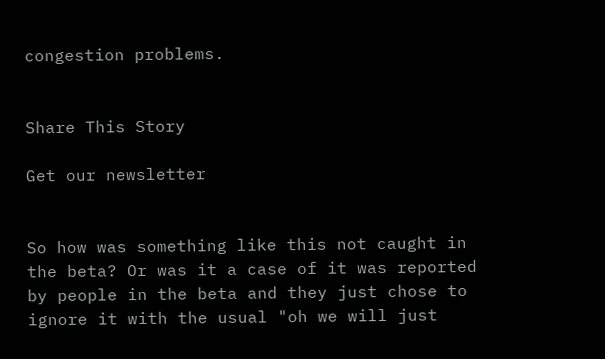congestion problems.


Share This Story

Get our newsletter


So how was something like this not caught in the beta? Or was it a case of it was reported by people in the beta and they just chose to ignore it with the usual "oh we will just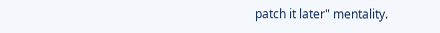patch it later" mentality.